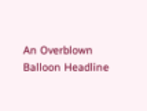An Overblown Balloon Headline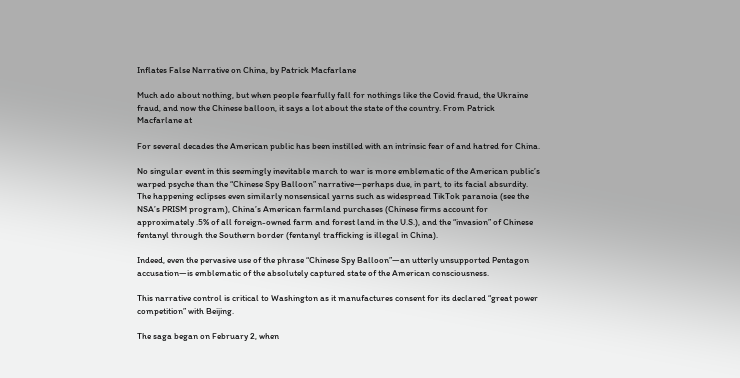Inflates False Narrative on China, by Patrick Macfarlane

Much ado about nothing, but when people fearfully fall for nothings like the Covid fraud, the Ukraine fraud, and now the Chinese balloon, it says a lot about the state of the country. From Patrick Macfarlane at

For several decades the American public has been instilled with an intrinsic fear of and hatred for China.

No singular event in this seemingly inevitable march to war is more emblematic of the American public’s warped psyche than the “Chinese Spy Balloon” narrative—perhaps due, in part, to its facial absurdity. The happening eclipses even similarly nonsensical yarns such as widespread TikTok paranoia (see the NSA’s PRISM program), China’s American farmland purchases (Chinese firms account for approximately .5% of all foreign-owned farm and forest land in the U.S.), and the “invasion” of Chinese fentanyl through the Southern border (fentanyl trafficking is illegal in China).

Indeed, even the pervasive use of the phrase “Chinese Spy Balloon”—an utterly unsupported Pentagon accusation—is emblematic of the absolutely captured state of the American consciousness.

This narrative control is critical to Washington as it manufactures consent for its declared “great power competition” with Beijing.

The saga began on February 2, when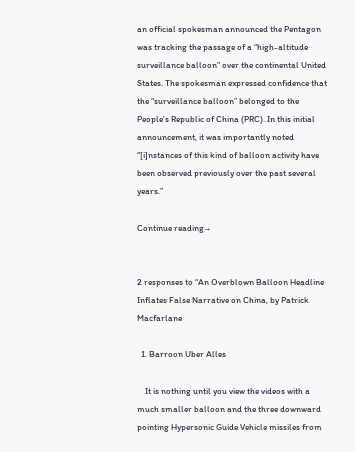an official spokesman announced the Pentagon was tracking the passage of a “high-altitude surveillance balloon” over the continental United States. The spokesman expressed confidence that the “surveillance balloon” belonged to the People’s Republic of China (PRC). In this initial announcement, it was importantly noted “[i]nstances of this kind of balloon activity have been observed previously over the past several years.”

Continue reading→


2 responses to “An Overblown Balloon Headline Inflates False Narrative on China, by Patrick Macfarlane

  1. Barroon Uber Alles

    It is nothing until you view the videos with a much smaller balloon and the three downward pointing Hypersonic Guide Vehicle missiles from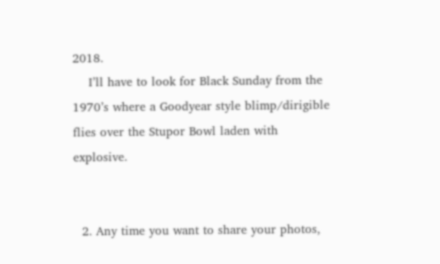2018.
    I’ll have to look for Black Sunday from the 1970’s where a Goodyear style blimp/dirigible flies over the Stupor Bowl laden with explosive.


  2. Any time you want to share your photos,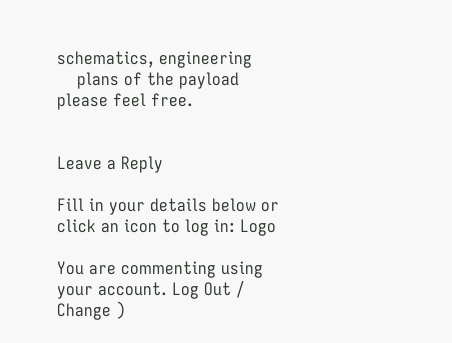schematics, engineering
    plans of the payload please feel free.


Leave a Reply

Fill in your details below or click an icon to log in: Logo

You are commenting using your account. Log Out /  Change )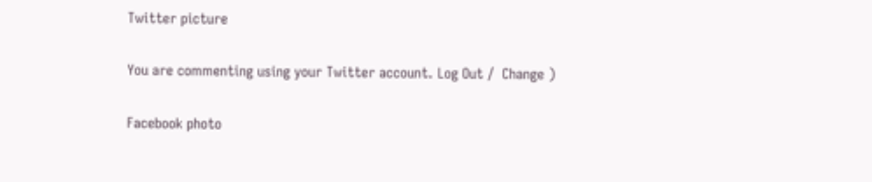Twitter picture

You are commenting using your Twitter account. Log Out /  Change )

Facebook photo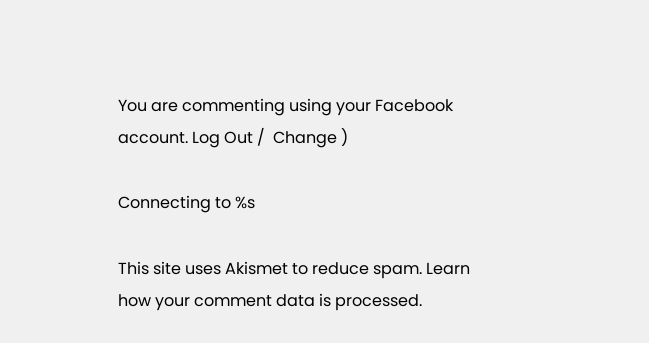You are commenting using your Facebook account. Log Out /  Change )

Connecting to %s

This site uses Akismet to reduce spam. Learn how your comment data is processed.